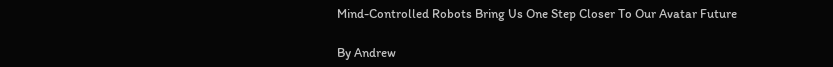Mind-Controlled Robots Bring Us One Step Closer To Our Avatar Future

By Andrew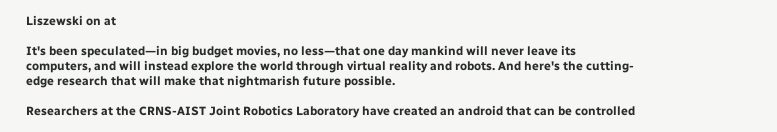Liszewski on at

It's been speculated—in big budget movies, no less—that one day mankind will never leave its computers, and will instead explore the world through virtual reality and robots. And here's the cutting-edge research that will make that nightmarish future possible.

Researchers at the CRNS-AIST Joint Robotics Laboratory have created an android that can be controlled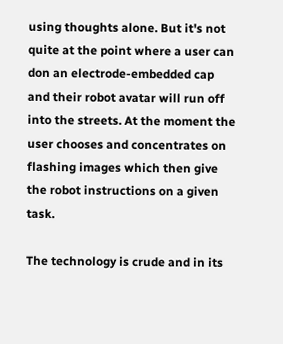using thoughts alone. But it's not quite at the point where a user can don an electrode-embedded cap and their robot avatar will run off into the streets. At the moment the user chooses and concentrates on flashing images which then give the robot instructions on a given task.

The technology is crude and in its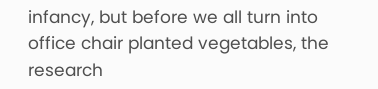infancy, but before we all turn into office chair planted vegetables, the research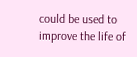could be used to improve the life of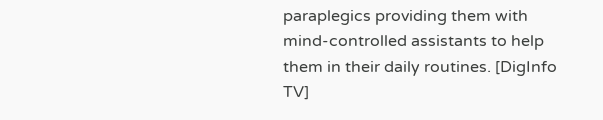paraplegics providing them with mind-controlled assistants to help them in their daily routines. [DigInfo TV]